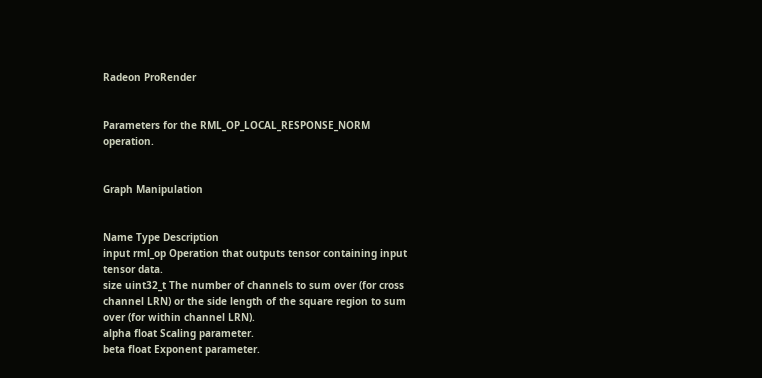Radeon ProRender


Parameters for the RML_OP_LOCAL_RESPONSE_NORM operation.


Graph Manipulation


Name Type Description
input rml_op Operation that outputs tensor containing input tensor data.
size uint32_t The number of channels to sum over (for cross channel LRN) or the side length of the square region to sum over (for within channel LRN).
alpha float Scaling parameter.
beta float Exponent parameter.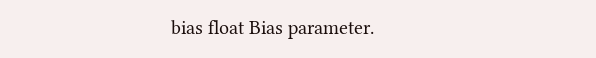bias float Bias parameter.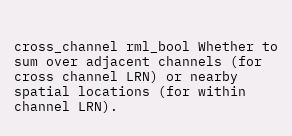cross_channel rml_bool Whether to sum over adjacent channels (for cross channel LRN) or nearby spatial locations (for within channel LRN).